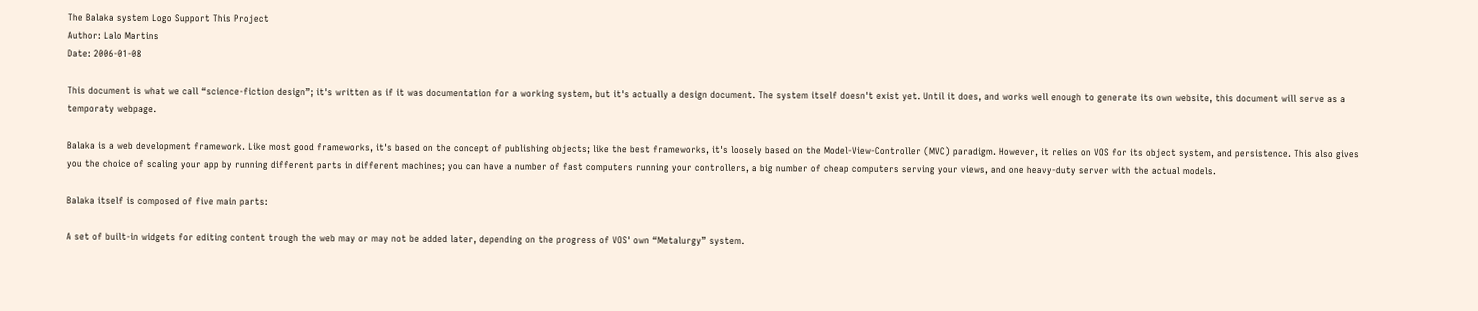The Balaka system Logo Support This Project
Author: Lalo Martins
Date: 2006-01-08

This document is what we call “science-fiction design”; it's written as if it was documentation for a working system, but it's actually a design document. The system itself doesn't exist yet. Until it does, and works well enough to generate its own website, this document will serve as a temporaty webpage.

Balaka is a web development framework. Like most good frameworks, it's based on the concept of publishing objects; like the best frameworks, it's loosely based on the Model-View-Controller (MVC) paradigm. However, it relies on VOS for its object system, and persistence. This also gives you the choice of scaling your app by running different parts in different machines; you can have a number of fast computers running your controllers, a big number of cheap computers serving your views, and one heavy-duty server with the actual models.

Balaka itself is composed of five main parts:

A set of built-in widgets for editing content trough the web may or may not be added later, depending on the progress of VOS' own “Metalurgy” system.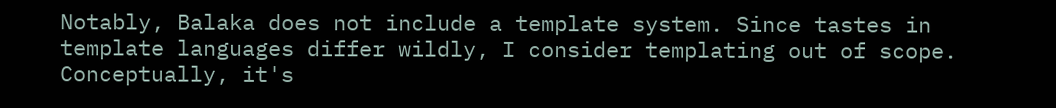Notably, Balaka does not include a template system. Since tastes in template languages differ wildly, I consider templating out of scope. Conceptually, it's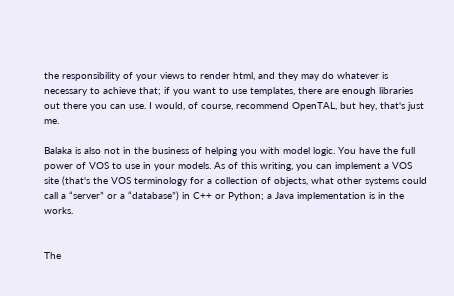the responsibility of your views to render html, and they may do whatever is necessary to achieve that; if you want to use templates, there are enough libraries out there you can use. I would, of course, recommend OpenTAL, but hey, that's just me.

Balaka is also not in the business of helping you with model logic. You have the full power of VOS to use in your models. As of this writing, you can implement a VOS site (that's the VOS terminology for a collection of objects, what other systems could call a “server” or a “database”) in C++ or Python; a Java implementation is in the works.


The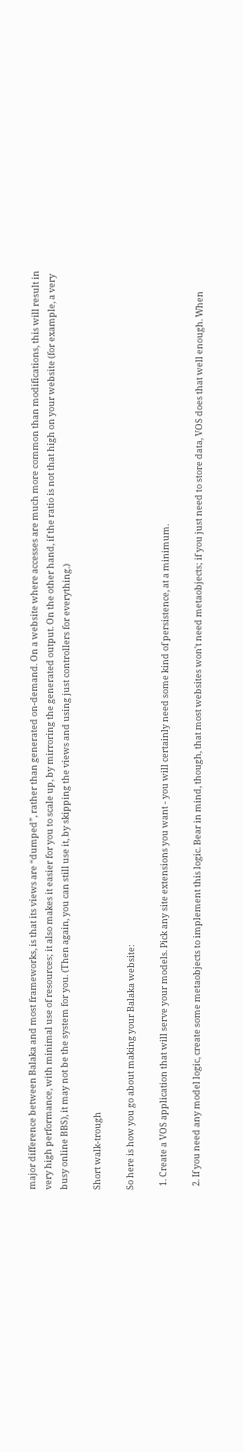major difference between Balaka and most frameworks, is that its views are “dumped”, rather than generated on-demand. On a website where accesses are much more common than modifications, this will result in very high performance, with minimal use of resources; it also makes it easier for you to scale up, by mirroring the generated output. On the other hand, if the ratio is not that high on your website (for example, a very busy online BBS), it may not be the system for you. (Then again, you can still use it, by skipping the views and using just controllers for everything.)

Short walk-trough

So here is how you go about making your Balaka website:

  1. Create a VOS application that will serve your models. Pick any site extensions you want - you will certainly need some kind of persistence, at a minimum.

  2. If you need any model logic, create some metaobjects to implement this logic. Bear in mind, though, that most websites won't need metaobjects; if you just need to store data, VOS does that well enough. When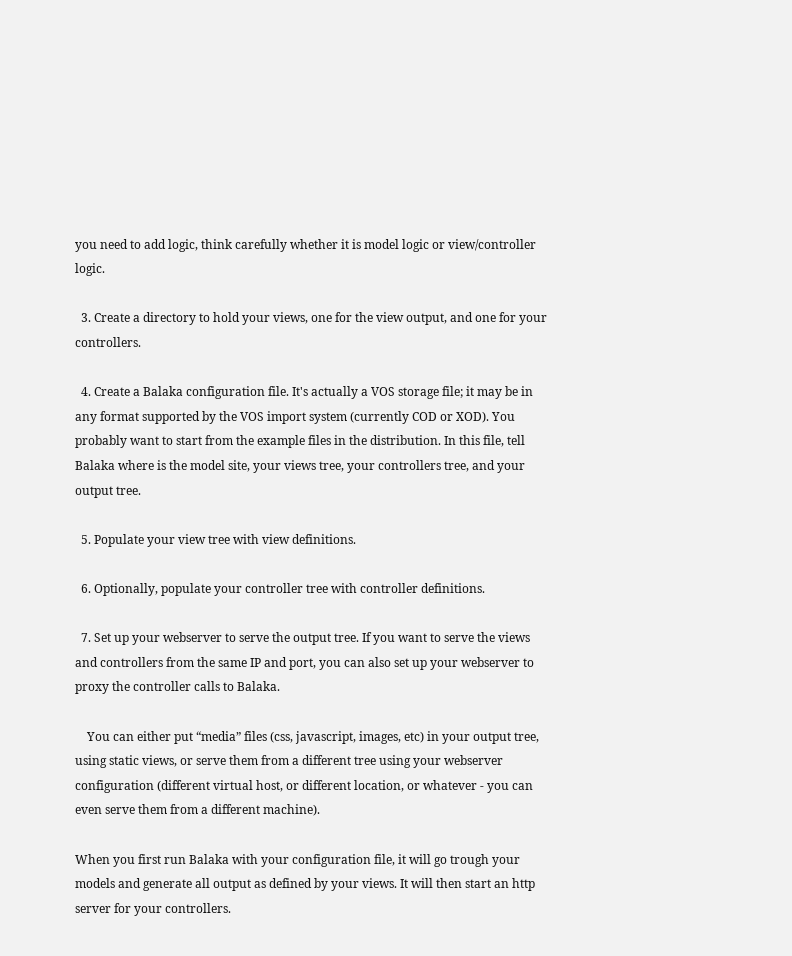you need to add logic, think carefully whether it is model logic or view/controller logic.

  3. Create a directory to hold your views, one for the view output, and one for your controllers.

  4. Create a Balaka configuration file. It's actually a VOS storage file; it may be in any format supported by the VOS import system (currently COD or XOD). You probably want to start from the example files in the distribution. In this file, tell Balaka where is the model site, your views tree, your controllers tree, and your output tree.

  5. Populate your view tree with view definitions.

  6. Optionally, populate your controller tree with controller definitions.

  7. Set up your webserver to serve the output tree. If you want to serve the views and controllers from the same IP and port, you can also set up your webserver to proxy the controller calls to Balaka.

    You can either put “media” files (css, javascript, images, etc) in your output tree, using static views, or serve them from a different tree using your webserver configuration (different virtual host, or different location, or whatever - you can even serve them from a different machine).

When you first run Balaka with your configuration file, it will go trough your models and generate all output as defined by your views. It will then start an http server for your controllers.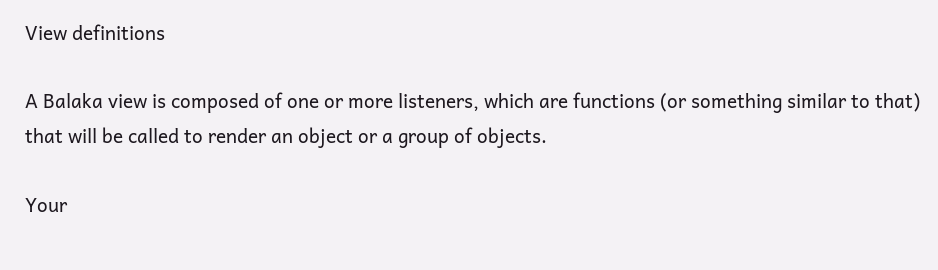View definitions

A Balaka view is composed of one or more listeners, which are functions (or something similar to that) that will be called to render an object or a group of objects.

Your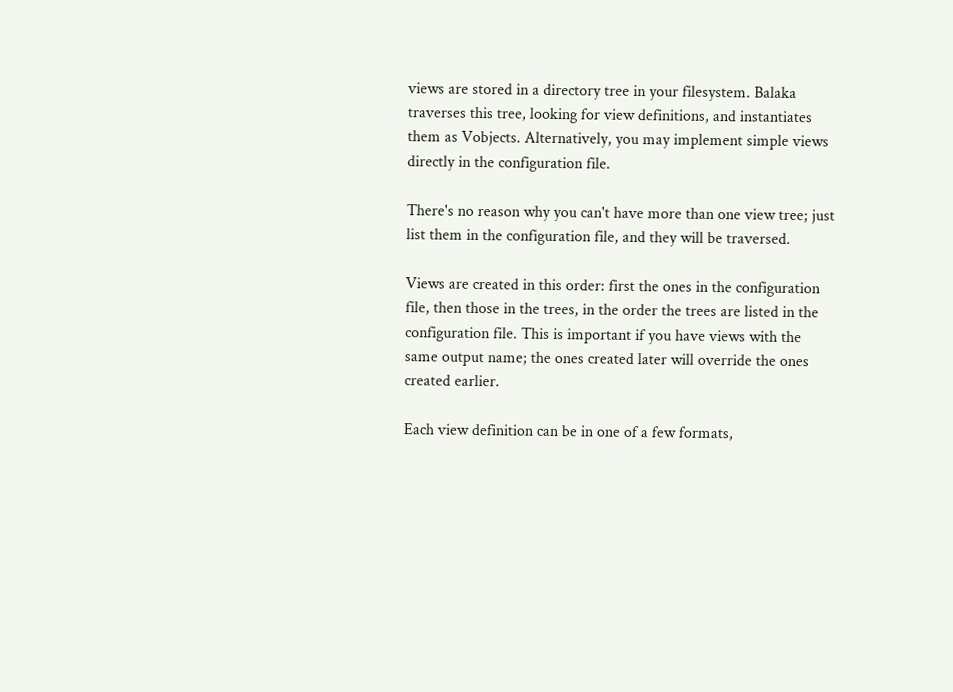views are stored in a directory tree in your filesystem. Balaka traverses this tree, looking for view definitions, and instantiates them as Vobjects. Alternatively, you may implement simple views directly in the configuration file.

There's no reason why you can't have more than one view tree; just list them in the configuration file, and they will be traversed.

Views are created in this order: first the ones in the configuration file, then those in the trees, in the order the trees are listed in the configuration file. This is important if you have views with the same output name; the ones created later will override the ones created earlier.

Each view definition can be in one of a few formats,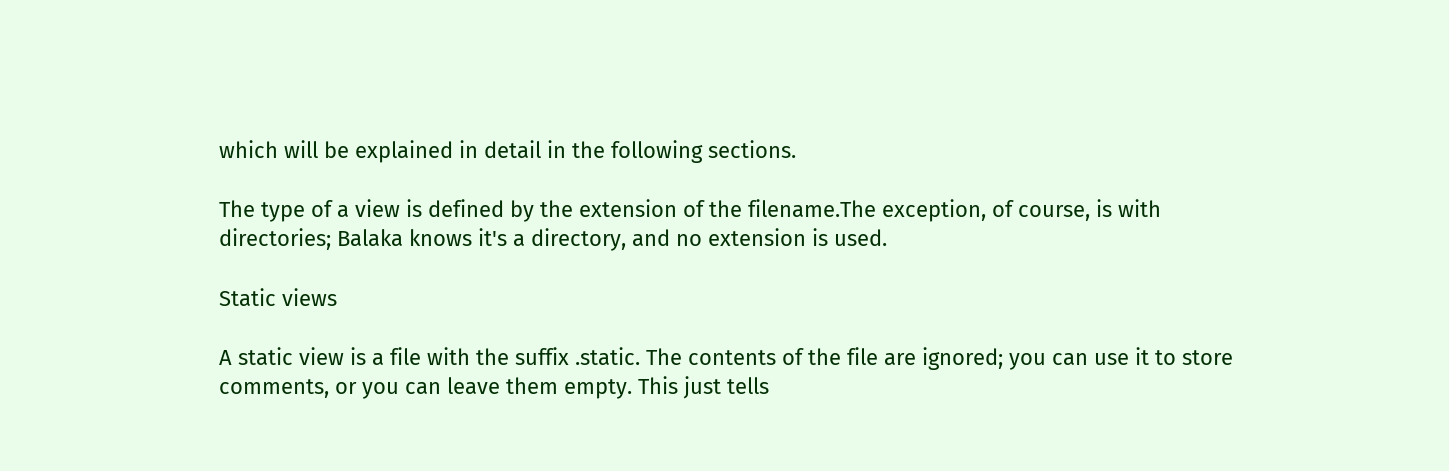which will be explained in detail in the following sections.

The type of a view is defined by the extension of the filename.The exception, of course, is with directories; Balaka knows it's a directory, and no extension is used.

Static views

A static view is a file with the suffix .static. The contents of the file are ignored; you can use it to store comments, or you can leave them empty. This just tells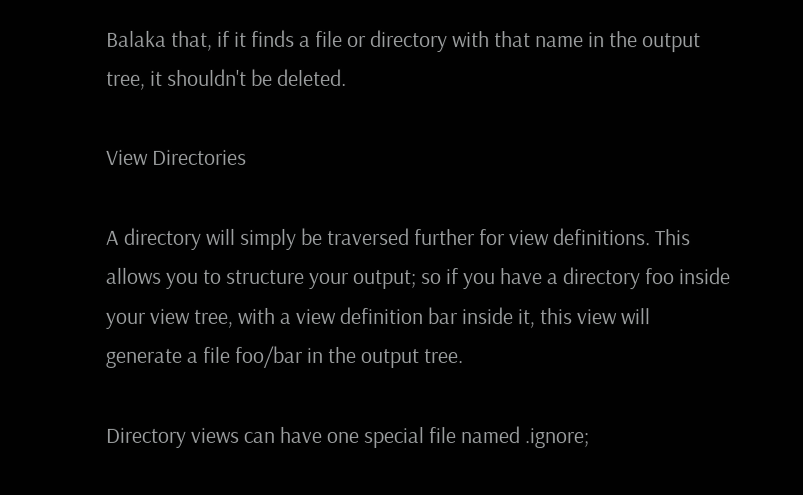Balaka that, if it finds a file or directory with that name in the output tree, it shouldn't be deleted.

View Directories

A directory will simply be traversed further for view definitions. This allows you to structure your output; so if you have a directory foo inside your view tree, with a view definition bar inside it, this view will generate a file foo/bar in the output tree.

Directory views can have one special file named .ignore;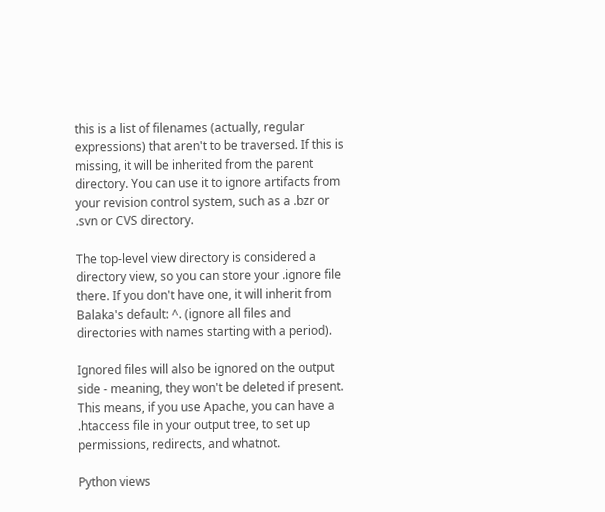this is a list of filenames (actually, regular expressions) that aren't to be traversed. If this is missing, it will be inherited from the parent directory. You can use it to ignore artifacts from your revision control system, such as a .bzr or .svn or CVS directory.

The top-level view directory is considered a directory view, so you can store your .ignore file there. If you don't have one, it will inherit from Balaka's default: ^. (ignore all files and directories with names starting with a period).

Ignored files will also be ignored on the output side - meaning, they won't be deleted if present. This means, if you use Apache, you can have a .htaccess file in your output tree, to set up permissions, redirects, and whatnot.

Python views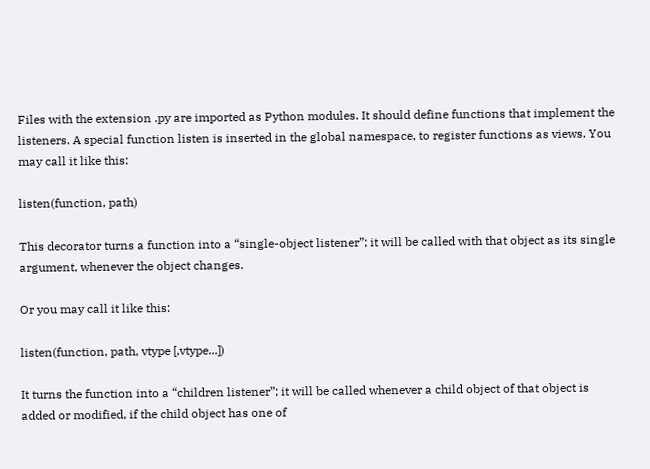Files with the extension .py are imported as Python modules. It should define functions that implement the listeners. A special function listen is inserted in the global namespace, to register functions as views. You may call it like this:

listen(function, path)

This decorator turns a function into a “single-object listener”; it will be called with that object as its single argument, whenever the object changes.

Or you may call it like this:

listen(function, path, vtype [,vtype...])

It turns the function into a “children listener”; it will be called whenever a child object of that object is added or modified, if the child object has one of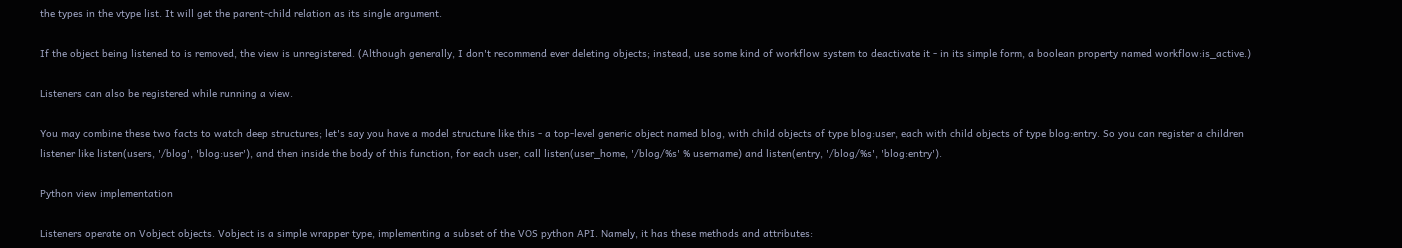the types in the vtype list. It will get the parent-child relation as its single argument.

If the object being listened to is removed, the view is unregistered. (Although generally, I don't recommend ever deleting objects; instead, use some kind of workflow system to deactivate it - in its simple form, a boolean property named workflow:is_active.)

Listeners can also be registered while running a view.

You may combine these two facts to watch deep structures; let's say you have a model structure like this - a top-level generic object named blog, with child objects of type blog:user, each with child objects of type blog:entry. So you can register a children listener like listen(users, '/blog', 'blog:user'), and then inside the body of this function, for each user, call listen(user_home, '/blog/%s' % username) and listen(entry, '/blog/%s', 'blog:entry').

Python view implementation

Listeners operate on Vobject objects. Vobject is a simple wrapper type, implementing a subset of the VOS python API. Namely, it has these methods and attributes: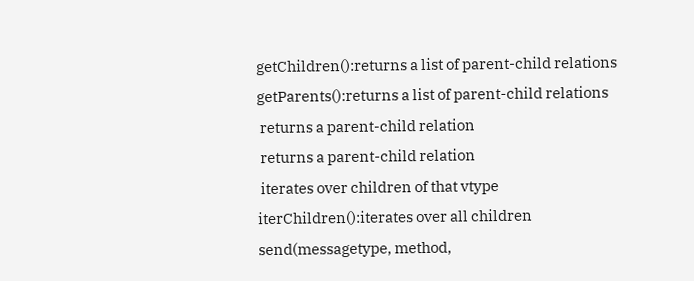getChildren():returns a list of parent-child relations
getParents():returns a list of parent-child relations
 returns a parent-child relation
 returns a parent-child relation
 iterates over children of that vtype
iterChildren():iterates over all children
send(messagetype, method,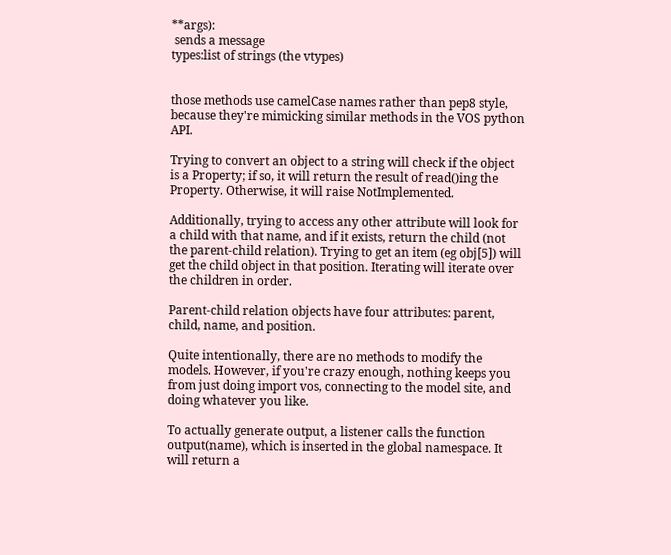**args):
 sends a message
types:list of strings (the vtypes)


those methods use camelCase names rather than pep8 style, because they're mimicking similar methods in the VOS python API.

Trying to convert an object to a string will check if the object is a Property; if so, it will return the result of read()ing the Property. Otherwise, it will raise NotImplemented.

Additionally, trying to access any other attribute will look for a child with that name, and if it exists, return the child (not the parent-child relation). Trying to get an item (eg obj[5]) will get the child object in that position. Iterating will iterate over the children in order.

Parent-child relation objects have four attributes: parent, child, name, and position.

Quite intentionally, there are no methods to modify the models. However, if you're crazy enough, nothing keeps you from just doing import vos, connecting to the model site, and doing whatever you like.

To actually generate output, a listener calls the function output(name), which is inserted in the global namespace. It will return a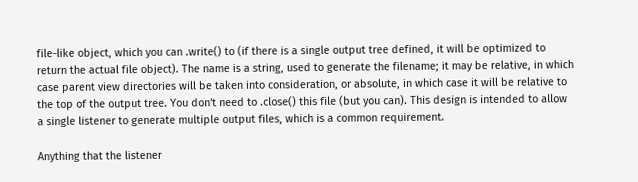file-like object, which you can .write() to (if there is a single output tree defined, it will be optimized to return the actual file object). The name is a string, used to generate the filename; it may be relative, in which case parent view directories will be taken into consideration, or absolute, in which case it will be relative to the top of the output tree. You don't need to .close() this file (but you can). This design is intended to allow a single listener to generate multiple output files, which is a common requirement.

Anything that the listener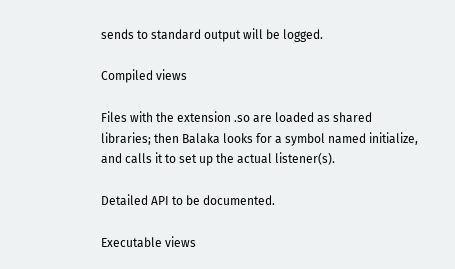sends to standard output will be logged.

Compiled views

Files with the extension .so are loaded as shared libraries; then Balaka looks for a symbol named initialize, and calls it to set up the actual listener(s).

Detailed API to be documented.

Executable views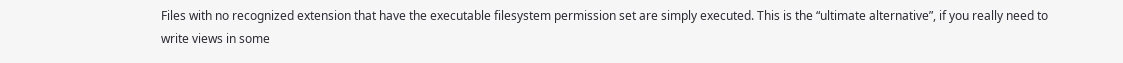Files with no recognized extension that have the executable filesystem permission set are simply executed. This is the “ultimate alternative”, if you really need to write views in some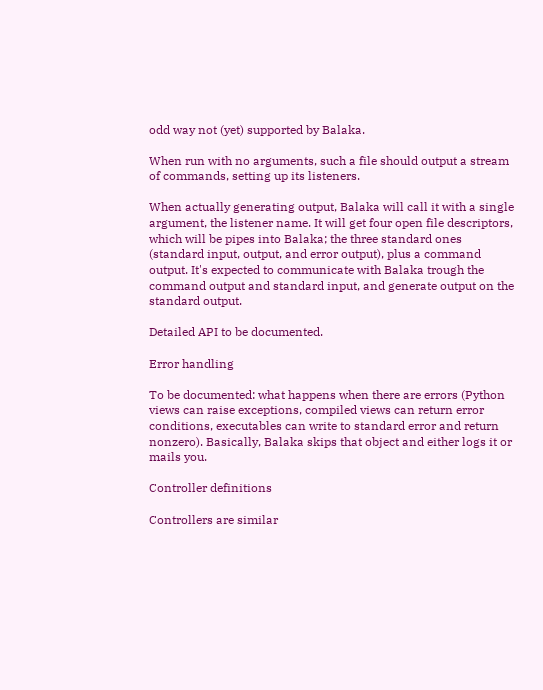odd way not (yet) supported by Balaka.

When run with no arguments, such a file should output a stream of commands, setting up its listeners.

When actually generating output, Balaka will call it with a single argument, the listener name. It will get four open file descriptors, which will be pipes into Balaka; the three standard ones (standard input, output, and error output), plus a command output. It's expected to communicate with Balaka trough the command output and standard input, and generate output on the standard output.

Detailed API to be documented.

Error handling

To be documented: what happens when there are errors (Python views can raise exceptions, compiled views can return error conditions, executables can write to standard error and return nonzero). Basically, Balaka skips that object and either logs it or mails you.

Controller definitions

Controllers are similar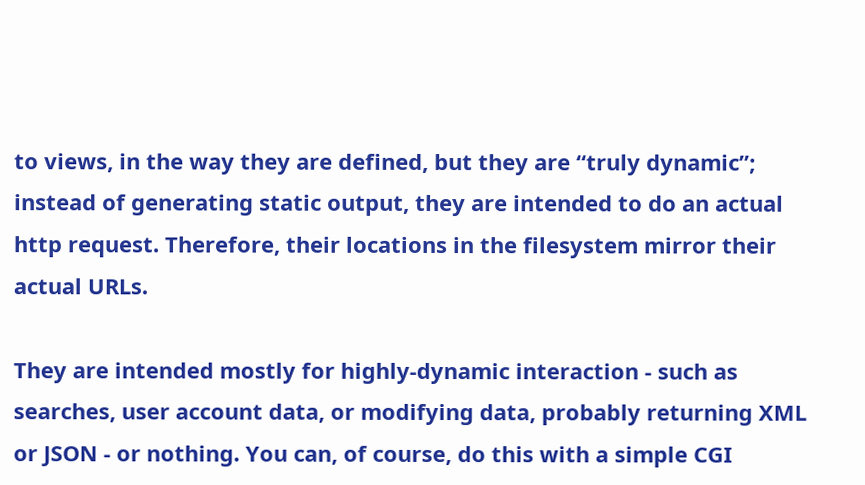to views, in the way they are defined, but they are “truly dynamic”; instead of generating static output, they are intended to do an actual http request. Therefore, their locations in the filesystem mirror their actual URLs.

They are intended mostly for highly-dynamic interaction - such as searches, user account data, or modifying data, probably returning XML or JSON - or nothing. You can, of course, do this with a simple CGI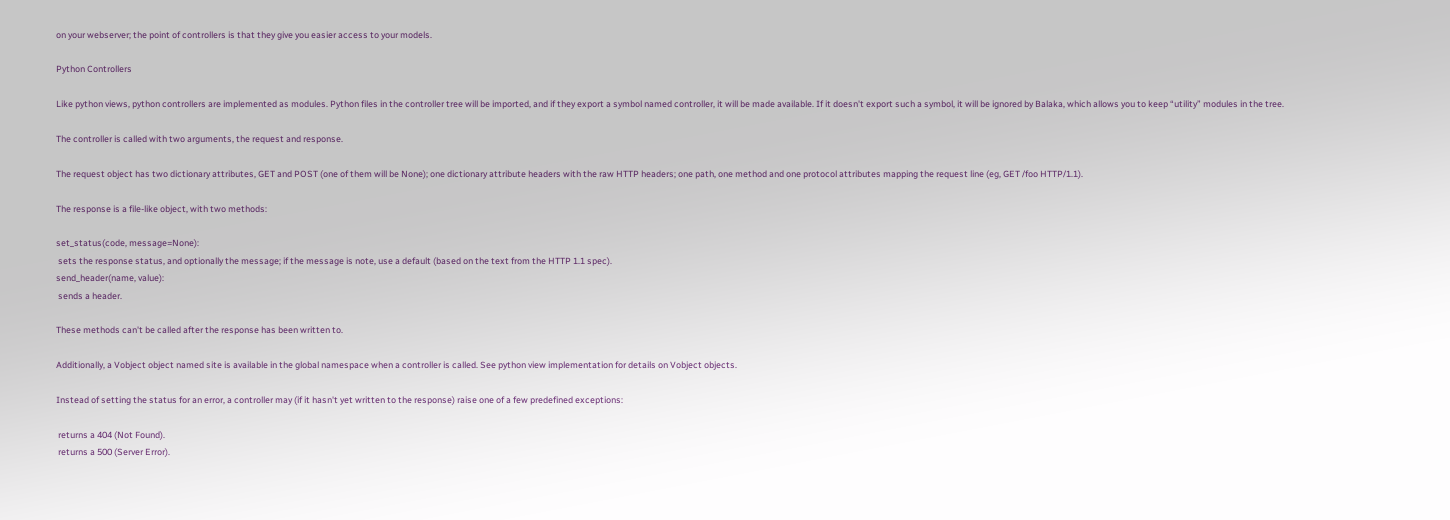on your webserver; the point of controllers is that they give you easier access to your models.

Python Controllers

Like python views, python controllers are implemented as modules. Python files in the controller tree will be imported, and if they export a symbol named controller, it will be made available. If it doesn't export such a symbol, it will be ignored by Balaka, which allows you to keep “utility” modules in the tree.

The controller is called with two arguments, the request and response.

The request object has two dictionary attributes, GET and POST (one of them will be None); one dictionary attribute headers with the raw HTTP headers; one path, one method and one protocol attributes mapping the request line (eg, GET /foo HTTP/1.1).

The response is a file-like object, with two methods:

set_status(code, message=None):
 sets the response status, and optionally the message; if the message is note, use a default (based on the text from the HTTP 1.1 spec).
send_header(name, value):
 sends a header.

These methods can't be called after the response has been written to.

Additionally, a Vobject object named site is available in the global namespace when a controller is called. See python view implementation for details on Vobject objects.

Instead of setting the status for an error, a controller may (if it hasn't yet written to the response) raise one of a few predefined exceptions:

 returns a 404 (Not Found).
 returns a 500 (Server Error).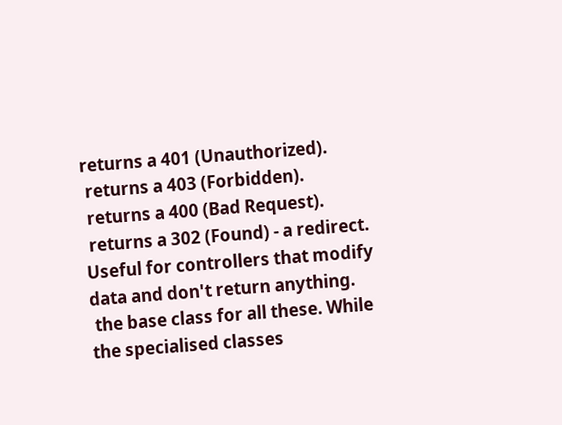returns a 401 (Unauthorized).
 returns a 403 (Forbidden).
 returns a 400 (Bad Request).
 returns a 302 (Found) - a redirect. Useful for controllers that modify data and don't return anything.
 the base class for all these. While the specialised classes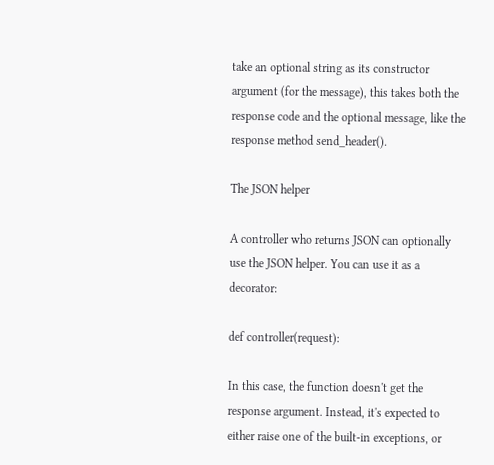take an optional string as its constructor argument (for the message), this takes both the response code and the optional message, like the response method send_header().

The JSON helper

A controller who returns JSON can optionally use the JSON helper. You can use it as a decorator:

def controller(request):

In this case, the function doesn't get the response argument. Instead, it's expected to either raise one of the built-in exceptions, or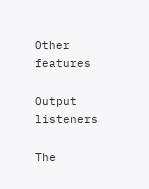Other features

Output listeners

The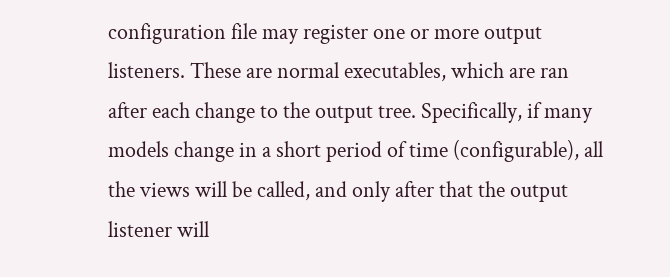configuration file may register one or more output listeners. These are normal executables, which are ran after each change to the output tree. Specifically, if many models change in a short period of time (configurable), all the views will be called, and only after that the output listener will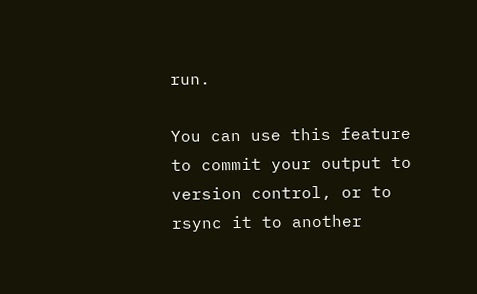run.

You can use this feature to commit your output to version control, or to rsync it to another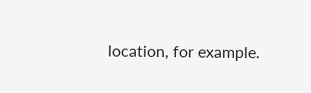location, for example.